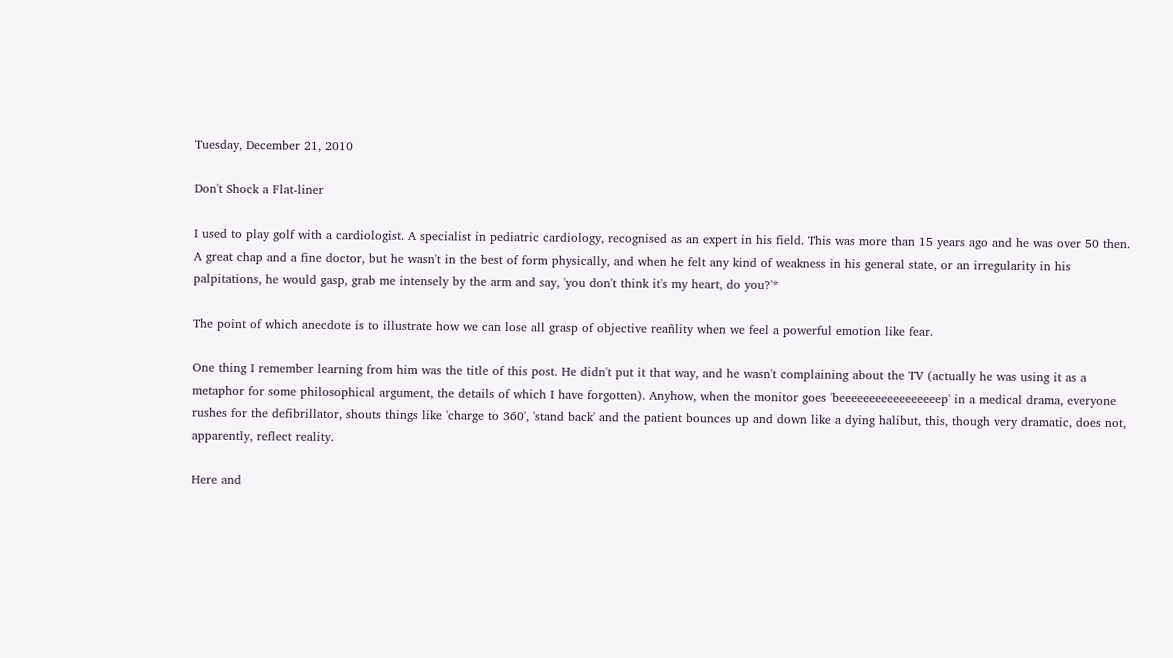Tuesday, December 21, 2010

Don't Shock a Flat-liner

I used to play golf with a cardiologist. A specialist in pediatric cardiology, recognised as an expert in his field. This was more than 15 years ago and he was over 50 then. A great chap and a fine doctor, but he wasn't in the best of form physically, and when he felt any kind of weakness in his general state, or an irregularity in his palpitations, he would gasp, grab me intensely by the arm and say, 'you don't think it's my heart, do you?'*

The point of which anecdote is to illustrate how we can lose all grasp of objective reañlity when we feel a powerful emotion like fear.

One thing I remember learning from him was the title of this post. He didn't put it that way, and he wasn't complaining about the TV (actually he was using it as a metaphor for some philosophical argument, the details of which I have forgotten). Anyhow, when the monitor goes 'beeeeeeeeeeeeeeeeep' in a medical drama, everyone rushes for the defibrillator, shouts things like 'charge to 360', 'stand back' and the patient bounces up and down like a dying halibut, this, though very dramatic, does not, apparently, reflect reality.

Here and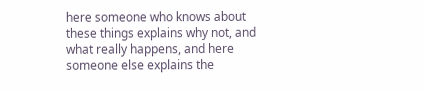here someone who knows about these things explains why not, and what really happens, and here someone else explains the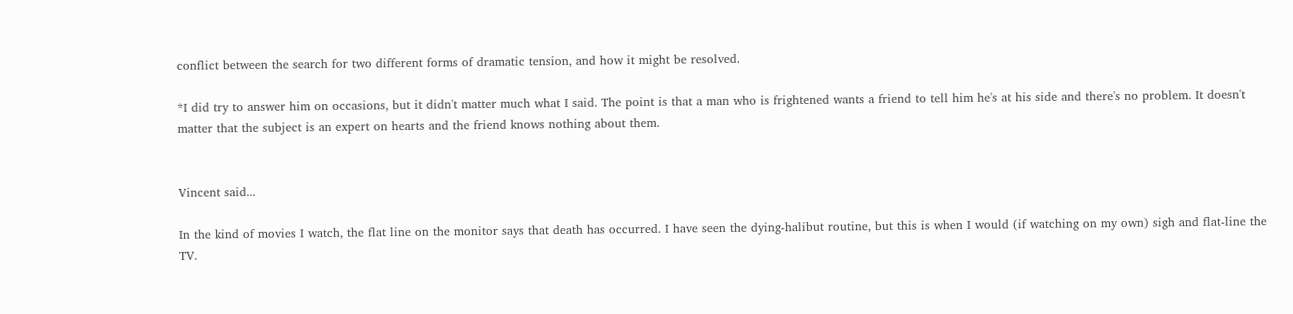conflict between the search for two different forms of dramatic tension, and how it might be resolved.

*I did try to answer him on occasions, but it didn't matter much what I said. The point is that a man who is frightened wants a friend to tell him he's at his side and there's no problem. It doesn't matter that the subject is an expert on hearts and the friend knows nothing about them.


Vincent said...

In the kind of movies I watch, the flat line on the monitor says that death has occurred. I have seen the dying-halibut routine, but this is when I would (if watching on my own) sigh and flat-line the TV.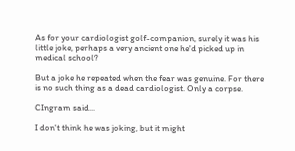As for your cardiologist golf-companion, surely it was his little joke, perhaps a very ancient one he'd picked up in medical school?

But a joke he repeated when the fear was genuine. For there is no such thing as a dead cardiologist. Only a corpse.

CIngram said...

I don't think he was joking, but it might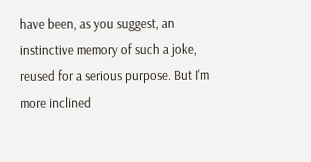have been, as you suggest, an instinctive memory of such a joke, reused for a serious purpose. But I'm more inclined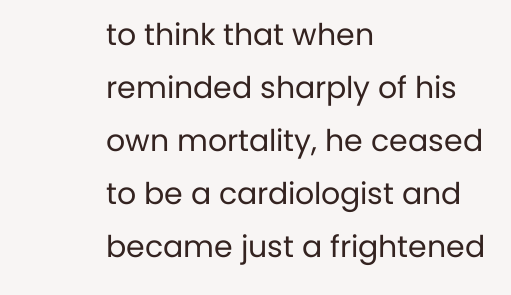to think that when reminded sharply of his own mortality, he ceased to be a cardiologist and became just a frightened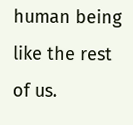human being like the rest of us.